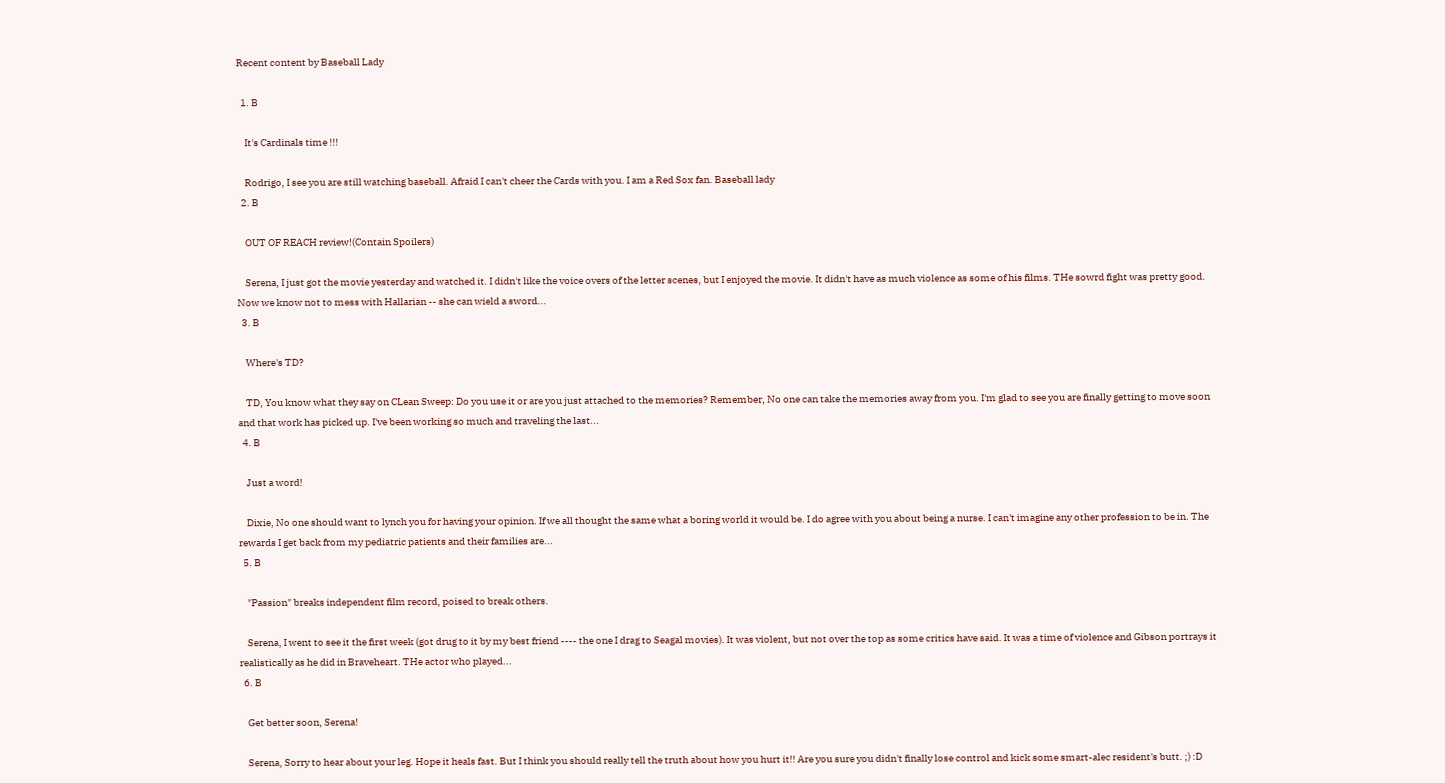Recent content by Baseball Lady

  1. B

    It's Cardinals time !!!

    Rodrigo, I see you are still watching baseball. Afraid I can't cheer the Cards with you. I am a Red Sox fan. Baseball lady
  2. B

    OUT OF REACH review!(Contain Spoilers)

    Serena, I just got the movie yesterday and watched it. I didn't like the voice overs of the letter scenes, but I enjoyed the movie. It didn't have as much violence as some of his films. THe sowrd fight was pretty good. Now we know not to mess with Hallarian -- she can wield a sword...
  3. B

    Where's TD?

    TD, You know what they say on CLean Sweep: Do you use it or are you just attached to the memories? Remember, No one can take the memories away from you. I'm glad to see you are finally getting to move soon and that work has picked up. I've been working so much and traveling the last...
  4. B

    Just a word!

    Dixie, No one should want to lynch you for having your opinion. If we all thought the same what a boring world it would be. I do agree with you about being a nurse. I can't imagine any other profession to be in. The rewards I get back from my pediatric patients and their families are...
  5. B

    "Passion" breaks independent film record, poised to break others.

    Serena, I went to see it the first week (got drug to it by my best friend ---- the one I drag to Seagal movies). It was violent, but not over the top as some critics have said. It was a time of violence and Gibson portrays it realistically as he did in Braveheart. THe actor who played...
  6. B

    Get better soon, Serena!

    Serena, Sorry to hear about your leg. Hope it heals fast. But I think you should really tell the truth about how you hurt it!! Are you sure you didn't finally lose control and kick some smart-alec resident's butt. ;) :D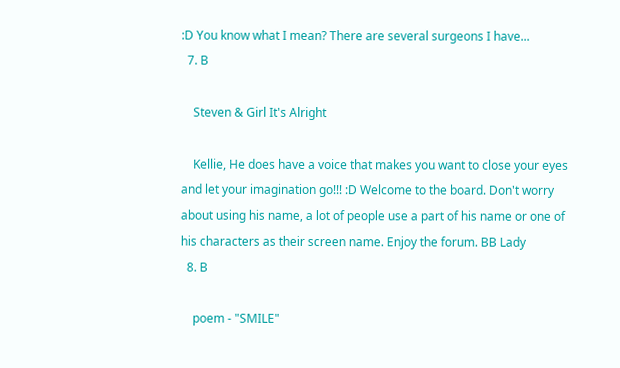:D You know what I mean? There are several surgeons I have...
  7. B

    Steven & Girl It's Alright

    Kellie, He does have a voice that makes you want to close your eyes and let your imagination go!!! :D Welcome to the board. Don't worry about using his name, a lot of people use a part of his name or one of his characters as their screen name. Enjoy the forum. BB Lady
  8. B

    poem - "SMILE"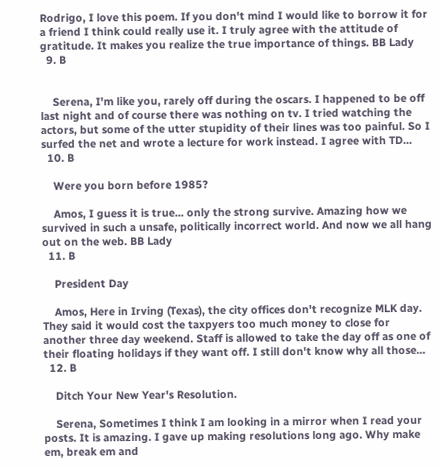Rodrigo, I love this poem. If you don't mind I would like to borrow it for a friend I think could really use it. I truly agree with the attitude of gratitude. It makes you realize the true importance of things. BB Lady
  9. B


    Serena, I'm like you, rarely off during the oscars. I happened to be off last night and of course there was nothing on tv. I tried watching the actors, but some of the utter stupidity of their lines was too painful. So I surfed the net and wrote a lecture for work instead. I agree with TD...
  10. B

    Were you born before 1985?

    Amos, I guess it is true... only the strong survive. Amazing how we survived in such a unsafe, politically incorrect world. And now we all hang out on the web. BB Lady
  11. B

    President Day

    Amos, Here in Irving (Texas), the city offices don't recognize MLK day. They said it would cost the taxpyers too much money to close for another three day weekend. Staff is allowed to take the day off as one of their floating holidays if they want off. I still don't know why all those...
  12. B

    Ditch Your New Year's Resolution.

    Serena, Sometimes I think I am looking in a mirror when I read your posts. It is amazing. I gave up making resolutions long ago. Why make em, break em and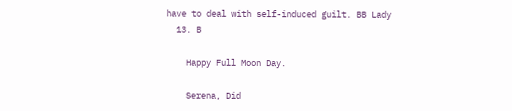have to deal with self-induced guilt. BB Lady
  13. B

    Happy Full Moon Day.

    Serena, Did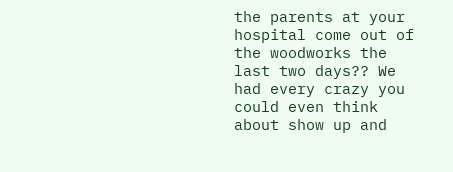the parents at your hospital come out of the woodworks the last two days?? We had every crazy you could even think about show up and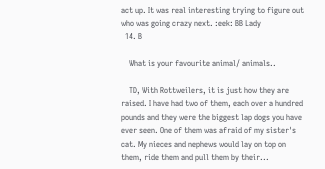act up. It was real interesting trying to figure out who was going crazy next. :eek: BB Lady
  14. B

    What is your favourite animal/ animals..

    TD, With Rottweilers, it is just how they are raised. I have had two of them, each over a hundred pounds and they were the biggest lap dogs you have ever seen. One of them was afraid of my sister's cat. My nieces and nephews would lay on top on them, ride them and pull them by their...